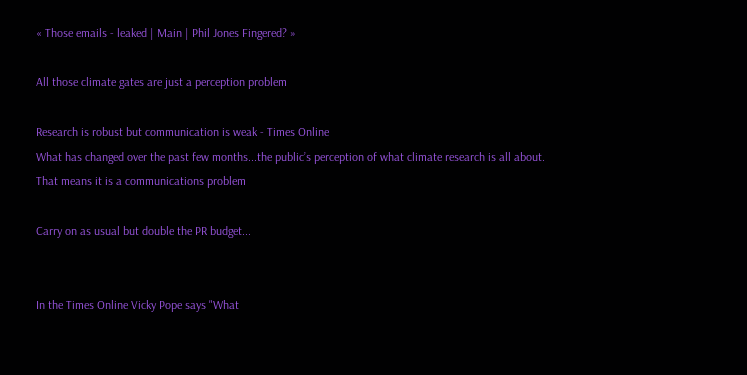« Those emails - leaked | Main | Phil Jones Fingered? »

All those climate gates are just a perception problem

Research is robust but communication is weak - Times Online
What has changed over the past few months...the public’s perception of what climate research is all about.
That means it is a communications problem

Carry on as usual but double the PR budget...


In the Times Online Vicky Pope says "What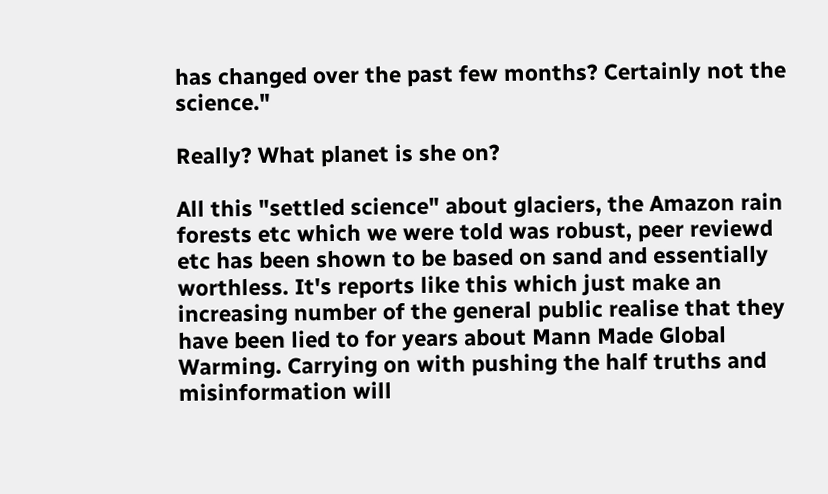has changed over the past few months? Certainly not the science."

Really? What planet is she on?

All this "settled science" about glaciers, the Amazon rain forests etc which we were told was robust, peer reviewd etc has been shown to be based on sand and essentially worthless. It's reports like this which just make an increasing number of the general public realise that they have been lied to for years about Mann Made Global Warming. Carrying on with pushing the half truths and misinformation will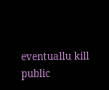eventuallu kill public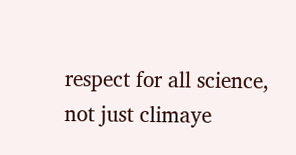respect for all science, not just climaye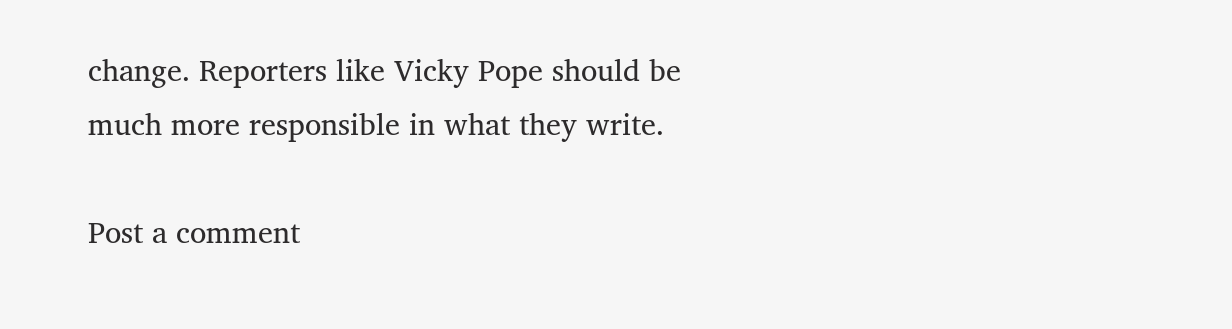change. Reporters like Vicky Pope should be much more responsible in what they write.

Post a comment